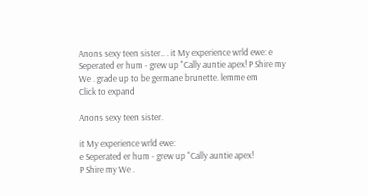Anons sexy teen sister.. . it My experience wrld ewe: e Seperated er hum - grew up "Cally auntie apex! P Shire my We . grade up to be germane brunette. lemme em
Click to expand

Anons sexy teen sister.

it My experience wrld ewe:
e Seperated er hum - grew up "Cally auntie apex!
P Shire my We .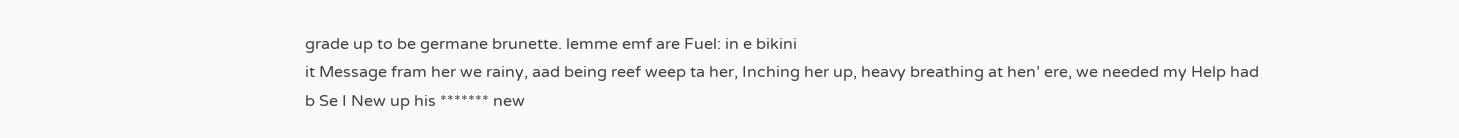grade up to be germane brunette. lemme emf are Fuel: in e bikini
it Message fram her we rainy, aad being reef weep ta her, Inching her up, heavy breathing at hen’ ere, we needed my Help had
b Se I New up his ******* new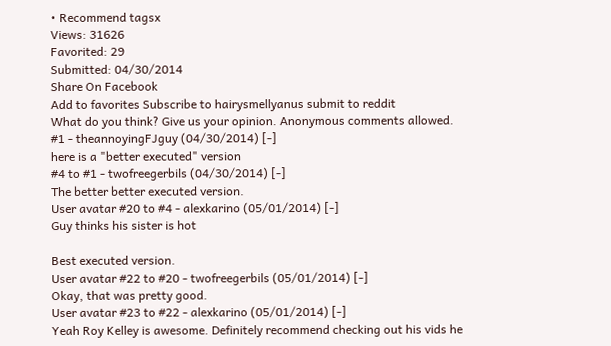• Recommend tagsx
Views: 31626
Favorited: 29
Submitted: 04/30/2014
Share On Facebook
Add to favorites Subscribe to hairysmellyanus submit to reddit
What do you think? Give us your opinion. Anonymous comments allowed.
#1 - theannoyingFJguy (04/30/2014) [-]
here is a "better executed" version
#4 to #1 - twofreegerbils (04/30/2014) [-]
The better better executed version.
User avatar #20 to #4 - alexkarino (05/01/2014) [-]
Guy thinks his sister is hot

Best executed version.
User avatar #22 to #20 - twofreegerbils (05/01/2014) [-]
Okay, that was pretty good.
User avatar #23 to #22 - alexkarino (05/01/2014) [-]
Yeah Roy Kelley is awesome. Definitely recommend checking out his vids he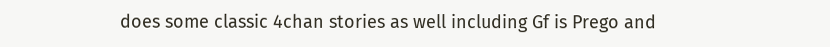does some classic 4chan stories as well including Gf is Prego and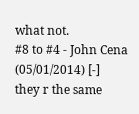what not.
#8 to #4 - John Cena (05/01/2014) [-]
they r the same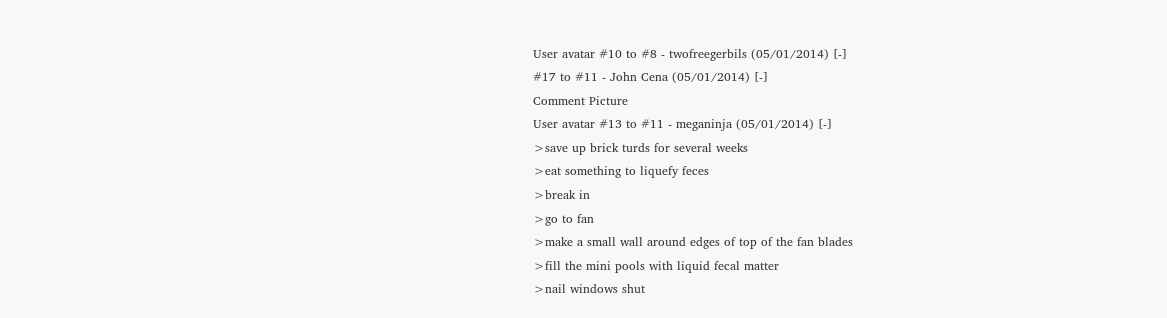User avatar #10 to #8 - twofreegerbils (05/01/2014) [-]
#17 to #11 - John Cena (05/01/2014) [-]
Comment Picture
User avatar #13 to #11 - meganinja (05/01/2014) [-]
>save up brick turds for several weeks
>eat something to liquefy feces
>break in
>go to fan
>make a small wall around edges of top of the fan blades
>fill the mini pools with liquid fecal matter
>nail windows shut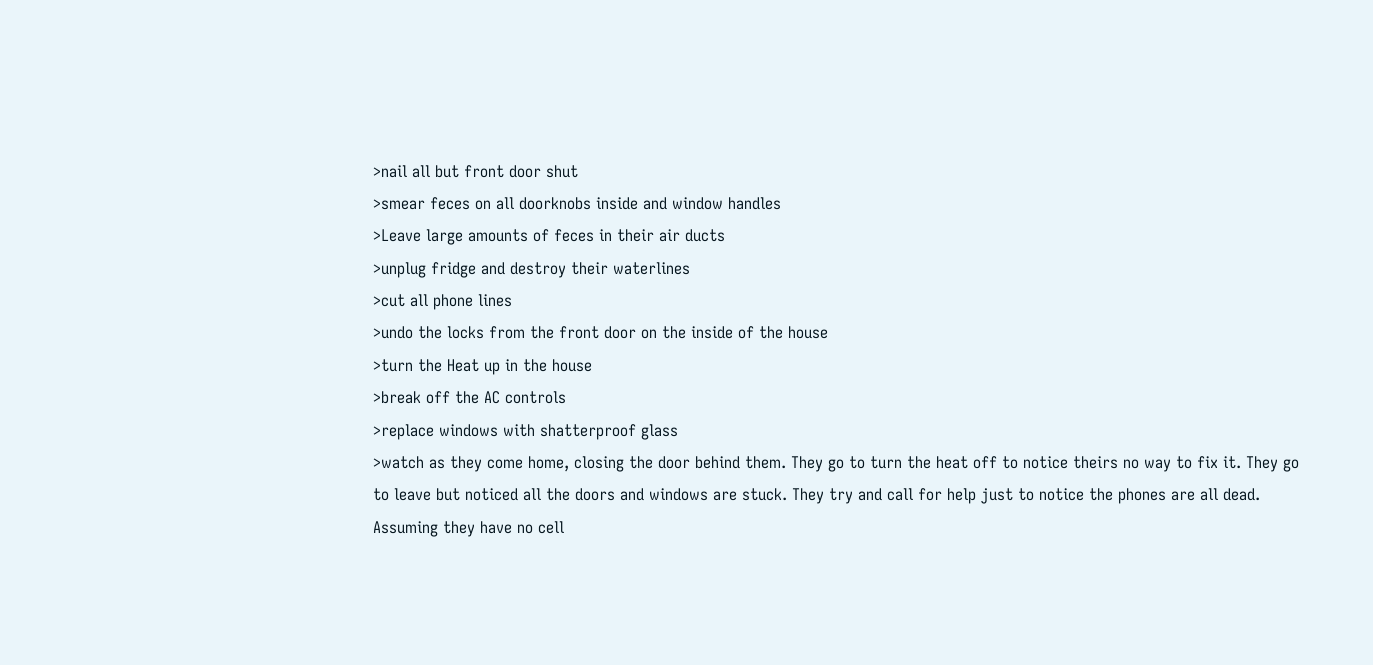>nail all but front door shut
>smear feces on all doorknobs inside and window handles
>Leave large amounts of feces in their air ducts
>unplug fridge and destroy their waterlines
>cut all phone lines
>undo the locks from the front door on the inside of the house
>turn the Heat up in the house
>break off the AC controls
>replace windows with shatterproof glass
>watch as they come home, closing the door behind them. They go to turn the heat off to notice theirs no way to fix it. They go to leave but noticed all the doors and windows are stuck. They try and call for help just to notice the phones are all dead. Assuming they have no cell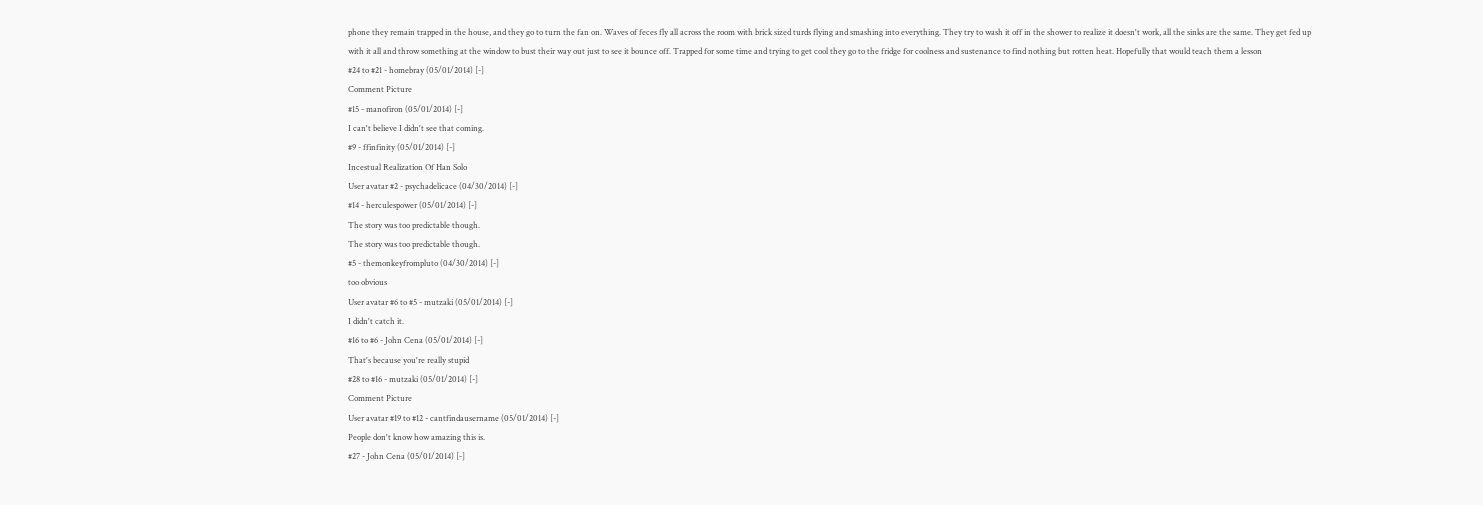phone they remain trapped in the house, and they go to turn the fan on. Waves of feces fly all across the room with brick sized turds flying and smashing into everything. They try to wash it off in the shower to realize it doesn't work, all the sinks are the same. They get fed up with it all and throw something at the window to bust their way out just to see it bounce off. Trapped for some time and trying to get cool they go to the fridge for coolness and sustenance to find nothing but rotten heat. Hopefully that would teach them a lesson
#24 to #21 - homebray (05/01/2014) [-]
Comment Picture
#15 - manofiron (05/01/2014) [-]
I can't believe I didn't see that coming.
#9 - ffinfinity (05/01/2014) [-]
Incestual Realization Of Han Solo
User avatar #2 - psychadelicace (04/30/2014) [-]
#14 - herculespower (05/01/2014) [-]
The story was too predictable though.
The story was too predictable though.
#5 - themonkeyfrompluto (04/30/2014) [-]
too obvious
User avatar #6 to #5 - mutzaki (05/01/2014) [-]
I didn't catch it.
#16 to #6 - John Cena (05/01/2014) [-]
That's because you're really stupid
#28 to #16 - mutzaki (05/01/2014) [-]
Comment Picture
User avatar #19 to #12 - cantfindausername (05/01/2014) [-]
People don't know how amazing this is.
#27 - John Cena (05/01/2014) [-]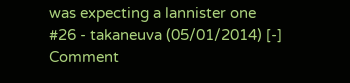was expecting a lannister one
#26 - takaneuva (05/01/2014) [-]
Comment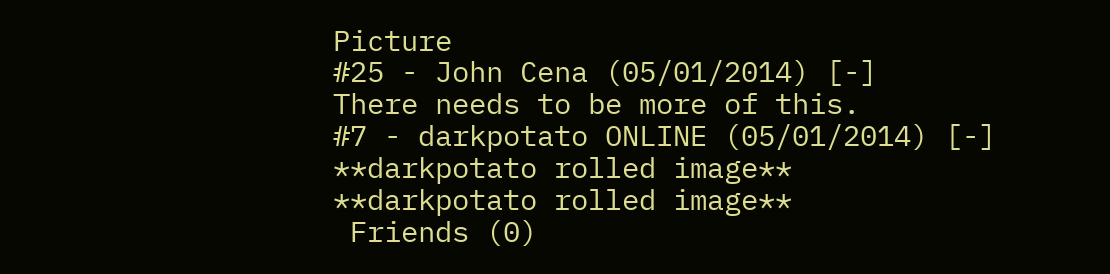Picture
#25 - John Cena (05/01/2014) [-]
There needs to be more of this.
#7 - darkpotato ONLINE (05/01/2014) [-]
**darkpotato rolled image**
**darkpotato rolled image**
 Friends (0)